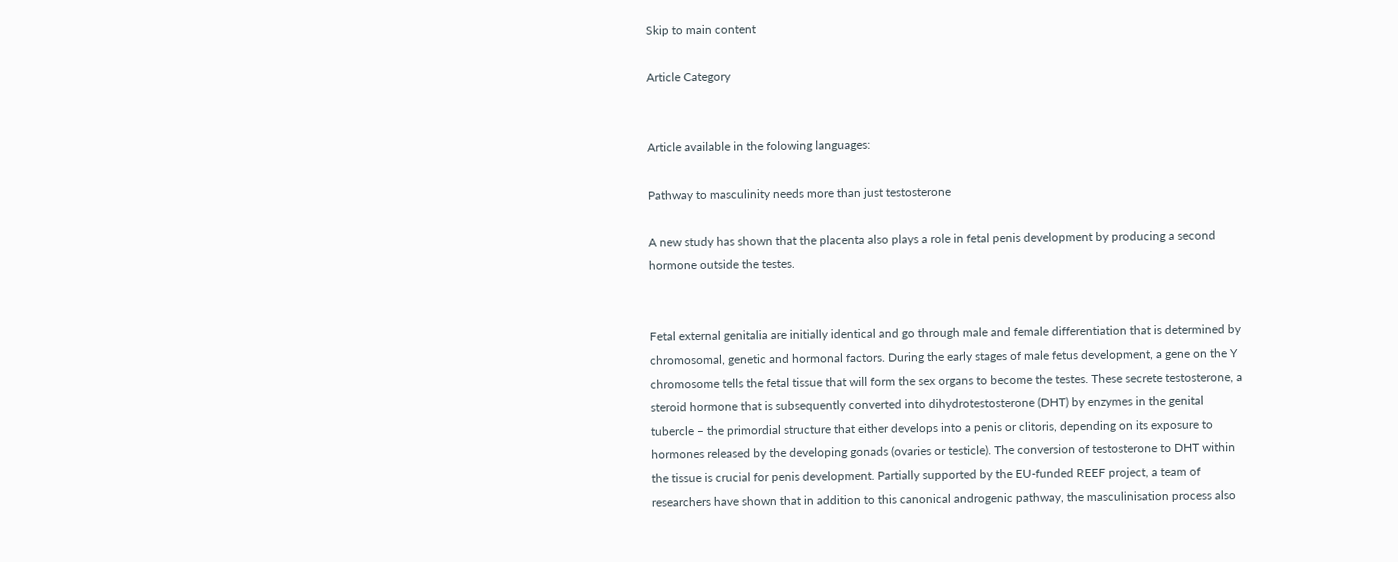Skip to main content

Article Category


Article available in the folowing languages:

Pathway to masculinity needs more than just testosterone

A new study has shown that the placenta also plays a role in fetal penis development by producing a second hormone outside the testes.


Fetal external genitalia are initially identical and go through male and female differentiation that is determined by chromosomal, genetic and hormonal factors. During the early stages of male fetus development, a gene on the Y chromosome tells the fetal tissue that will form the sex organs to become the testes. These secrete testosterone, a steroid hormone that is subsequently converted into dihydrotestosterone (DHT) by enzymes in the genital tubercle – the primordial structure that either develops into a penis or clitoris, depending on its exposure to hormones released by the developing gonads (ovaries or testicle). The conversion of testosterone to DHT within the tissue is crucial for penis development. Partially supported by the EU-funded REEF project, a team of researchers have shown that in addition to this canonical androgenic pathway, the masculinisation process also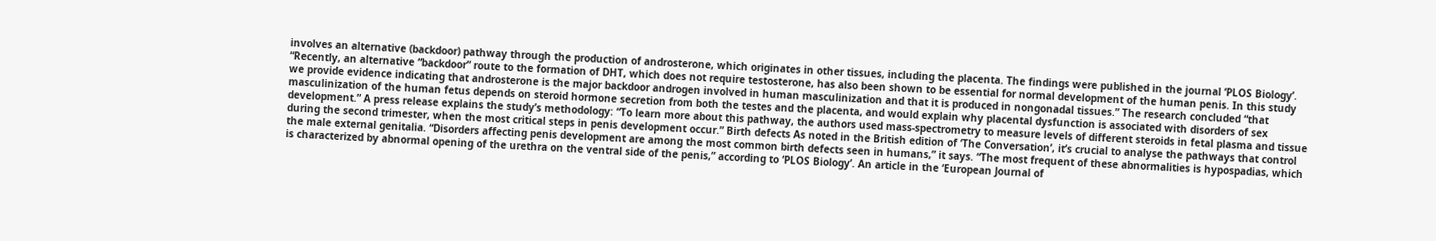involves an alternative (backdoor) pathway through the production of androsterone, which originates in other tissues, including the placenta. The findings were published in the journal ‘PLOS Biology’. “Recently, an alternative “backdoor” route to the formation of DHT, which does not require testosterone, has also been shown to be essential for normal development of the human penis. In this study we provide evidence indicating that androsterone is the major backdoor androgen involved in human masculinization and that it is produced in nongonadal tissues.” The research concluded “that masculinization of the human fetus depends on steroid hormone secretion from both the testes and the placenta, and would explain why placental dysfunction is associated with disorders of sex development.” A press release explains the study’s methodology: “To learn more about this pathway, the authors used mass-spectrometry to measure levels of different steroids in fetal plasma and tissue during the second trimester, when the most critical steps in penis development occur.” Birth defects As noted in the British edition of ‘The Conversation’, it’s crucial to analyse the pathways that control the male external genitalia. “Disorders affecting penis development are among the most common birth defects seen in humans,” it says. “The most frequent of these abnormalities is hypospadias, which is characterized by abnormal opening of the urethra on the ventral side of the penis,” according to ‘PLOS Biology’. An article in the ‘European Journal of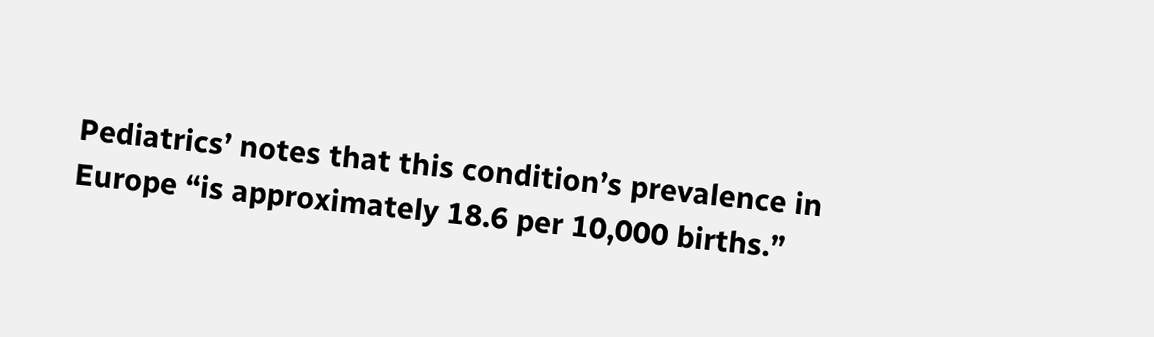Pediatrics’ notes that this condition’s prevalence in Europe “is approximately 18.6 per 10,000 births.”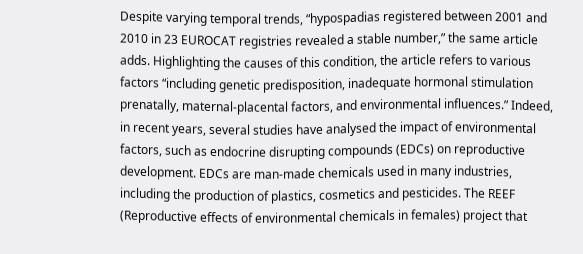Despite varying temporal trends, “hypospadias registered between 2001 and 2010 in 23 EUROCAT registries revealed a stable number,” the same article adds. Highlighting the causes of this condition, the article refers to various factors “including genetic predisposition, inadequate hormonal stimulation prenatally, maternal-placental factors, and environmental influences.” Indeed, in recent years, several studies have analysed the impact of environmental factors, such as endocrine disrupting compounds (EDCs) on reproductive development. EDCs are man-made chemicals used in many industries, including the production of plastics, cosmetics and pesticides. The REEF (Reproductive effects of environmental chemicals in females) project that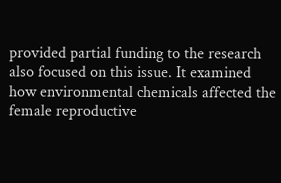provided partial funding to the research also focused on this issue. It examined how environmental chemicals affected the female reproductive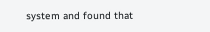system and found that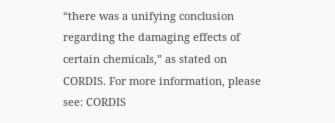“there was a unifying conclusion regarding the damaging effects of certain chemicals,” as stated on CORDIS. For more information, please see: CORDIS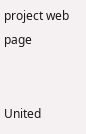project web page


United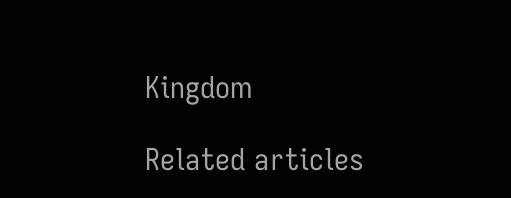Kingdom

Related articles